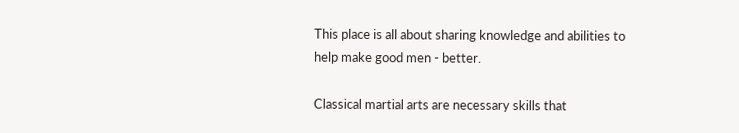This place is all about sharing knowledge and abilities to help make good men - better.

Classical martial arts are necessary skills that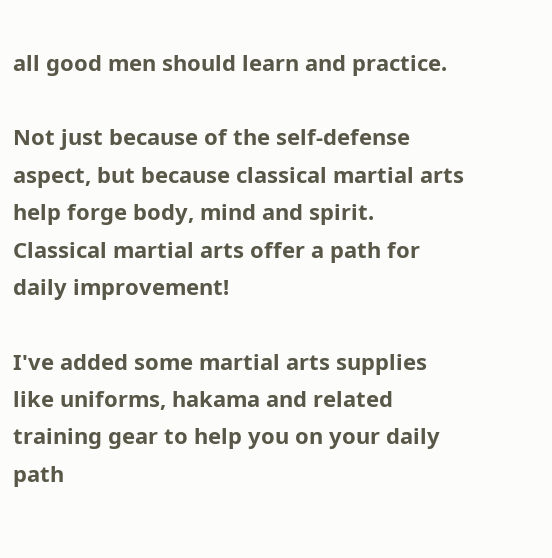all good men should learn and practice.

Not just because of the self-defense aspect, but because classical martial arts help forge body, mind and spirit.  Classical martial arts offer a path for daily improvement!

I've added some martial arts supplies like uniforms, hakama and related training gear to help you on your daily path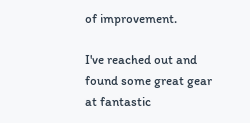of improvement.

I've reached out and found some great gear at fantastic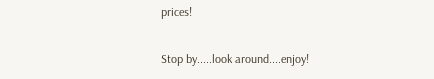prices!

Stop by.....look around....enjoy!